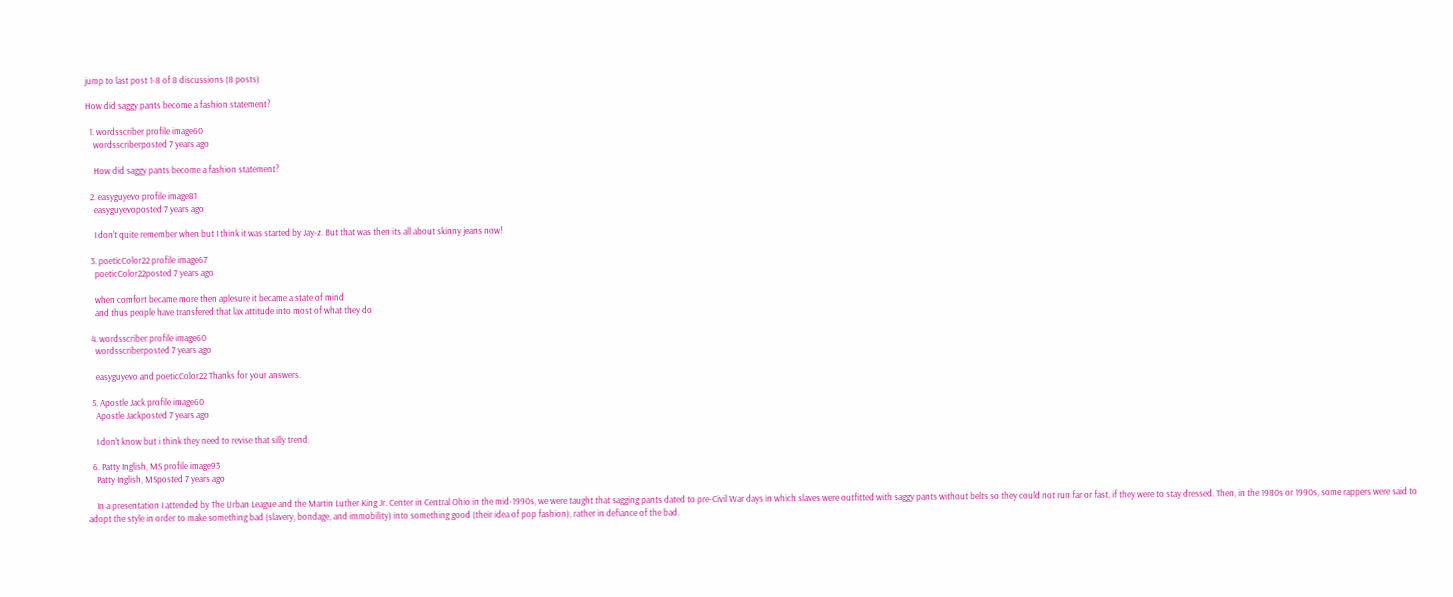jump to last post 1-8 of 8 discussions (8 posts)

How did saggy pants become a fashion statement?

  1. wordsscriber profile image60
    wordsscriberposted 7 years ago

    How did saggy pants become a fashion statement?

  2. easyguyevo profile image81
    easyguyevoposted 7 years ago

    I don't quite remember when but I think it was started by Jay-z. But that was then its all about skinny jeans now!

  3. poeticColor22 profile image67
    poeticColor22posted 7 years ago

    when comfort became more then aplesure it became a state of mind
    and thus people have transfered that lax attitude into most of what they do

  4. wordsscriber profile image60
    wordsscriberposted 7 years ago

    easyguyevo and poeticColor22 Thanks for your answers.

  5. Apostle Jack profile image60
    Apostle Jackposted 7 years ago

    I don't know but i think they need to revise that silly trend.

  6. Patty Inglish, MS profile image93
    Patty Inglish, MSposted 7 years ago

    In a presentation I attended by The Urban League and the Martin Luther King Jr. Center in Central Ohio in the mid-1990s, we were taught that sagging pants dated to pre-Civil War days in which slaves were outfitted with saggy pants without belts so they could not run far or fast, if they were to stay dressed. Then, in the 1980s or 1990s, some rappers were said to adopt the style in order to make something bad (slavery, bondage, and immobility) into something good (their idea of pop fashion), rather in defiance of the bad.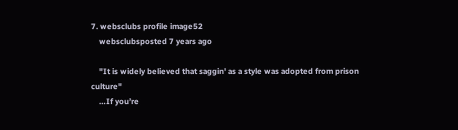7. websclubs profile image52
    websclubsposted 7 years ago

    "It is widely believed that saggin' as a style was adopted from prison culture"
    …If you’re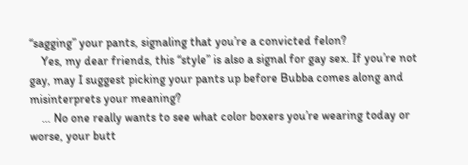“sagging” your pants, signaling that you’re a convicted felon?
    Yes, my dear friends, this “style” is also a signal for gay sex. If you’re not gay, may I suggest picking your pants up before Bubba comes along and misinterprets your meaning?
    … No one really wants to see what color boxers you’re wearing today or worse, your butt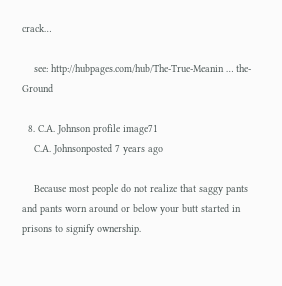crack…

    see: http://hubpages.com/hub/The-True-Meanin … the-Ground

  8. C.A. Johnson profile image71
    C.A. Johnsonposted 7 years ago

    Because most people do not realize that saggy pants and pants worn around or below your butt started in prisons to signify ownership.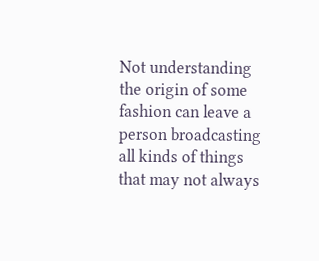Not understanding the origin of some fashion can leave a person broadcasting all kinds of things that may not always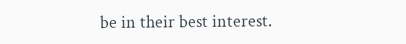be in their best interest.